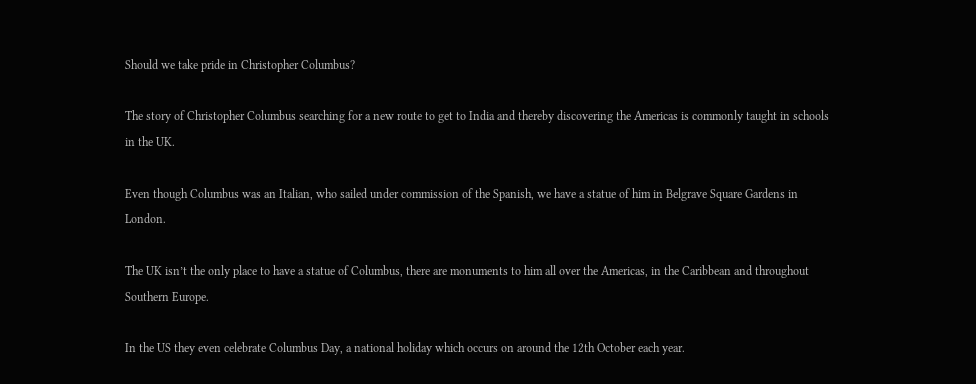Should we take pride in Christopher Columbus?

The story of Christopher Columbus searching for a new route to get to India and thereby discovering the Americas is commonly taught in schools in the UK.

Even though Columbus was an Italian, who sailed under commission of the Spanish, we have a statue of him in Belgrave Square Gardens in London.

The UK isn’t the only place to have a statue of Columbus, there are monuments to him all over the Americas, in the Caribbean and throughout Southern Europe.

In the US they even celebrate Columbus Day, a national holiday which occurs on around the 12th October each year.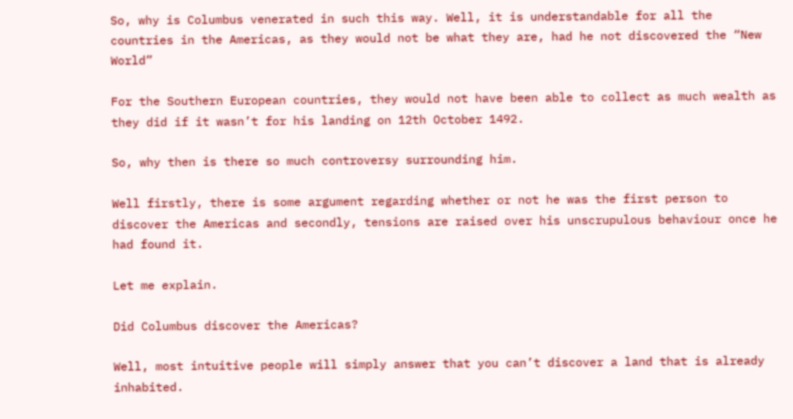So, why is Columbus venerated in such this way. Well, it is understandable for all the countries in the Americas, as they would not be what they are, had he not discovered the “New World”

For the Southern European countries, they would not have been able to collect as much wealth as they did if it wasn’t for his landing on 12th October 1492.

So, why then is there so much controversy surrounding him.

Well firstly, there is some argument regarding whether or not he was the first person to discover the Americas and secondly, tensions are raised over his unscrupulous behaviour once he had found it.

Let me explain.

Did Columbus discover the Americas?

Well, most intuitive people will simply answer that you can’t discover a land that is already inhabited.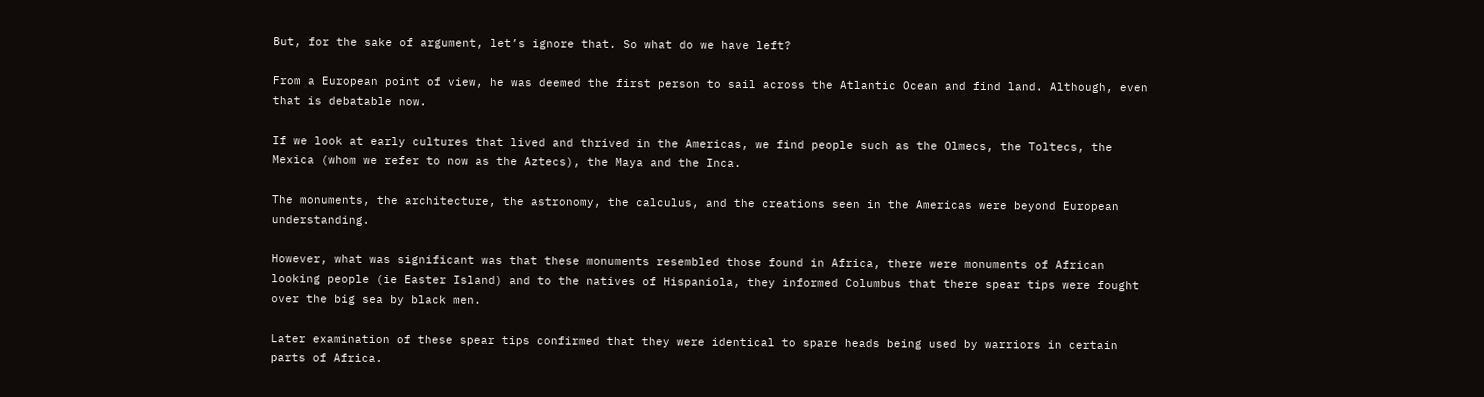But, for the sake of argument, let’s ignore that. So what do we have left?

From a European point of view, he was deemed the first person to sail across the Atlantic Ocean and find land. Although, even that is debatable now.

If we look at early cultures that lived and thrived in the Americas, we find people such as the Olmecs, the Toltecs, the Mexica (whom we refer to now as the Aztecs), the Maya and the Inca.

The monuments, the architecture, the astronomy, the calculus, and the creations seen in the Americas were beyond European understanding.

However, what was significant was that these monuments resembled those found in Africa, there were monuments of African looking people (ie Easter Island) and to the natives of Hispaniola, they informed Columbus that there spear tips were fought over the big sea by black men.

Later examination of these spear tips confirmed that they were identical to spare heads being used by warriors in certain parts of Africa.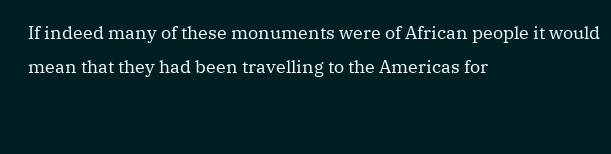If indeed many of these monuments were of African people it would mean that they had been travelling to the Americas for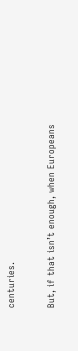centuries.

But, if that isn’t enough, when Europeans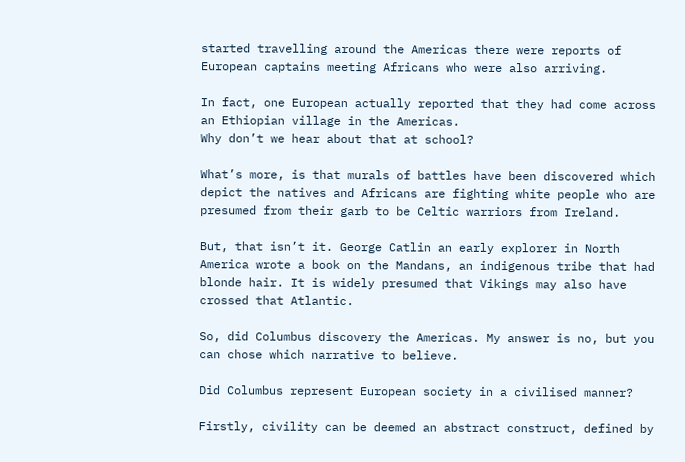started travelling around the Americas there were reports of European captains meeting Africans who were also arriving.

In fact, one European actually reported that they had come across an Ethiopian village in the Americas.
Why don’t we hear about that at school?

What’s more, is that murals of battles have been discovered which depict the natives and Africans are fighting white people who are presumed from their garb to be Celtic warriors from Ireland.

But, that isn’t it. George Catlin an early explorer in North America wrote a book on the Mandans, an indigenous tribe that had blonde hair. It is widely presumed that Vikings may also have crossed that Atlantic.

So, did Columbus discovery the Americas. My answer is no, but you can chose which narrative to believe.

Did Columbus represent European society in a civilised manner?

Firstly, civility can be deemed an abstract construct, defined by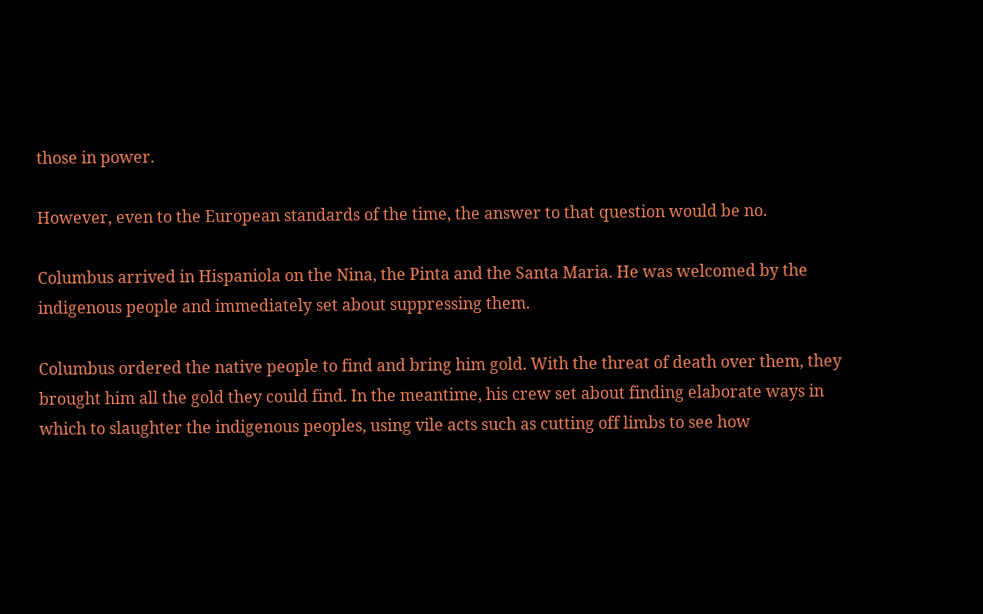those in power.

However, even to the European standards of the time, the answer to that question would be no.

Columbus arrived in Hispaniola on the Nina, the Pinta and the Santa Maria. He was welcomed by the indigenous people and immediately set about suppressing them.

Columbus ordered the native people to find and bring him gold. With the threat of death over them, they brought him all the gold they could find. In the meantime, his crew set about finding elaborate ways in which to slaughter the indigenous peoples, using vile acts such as cutting off limbs to see how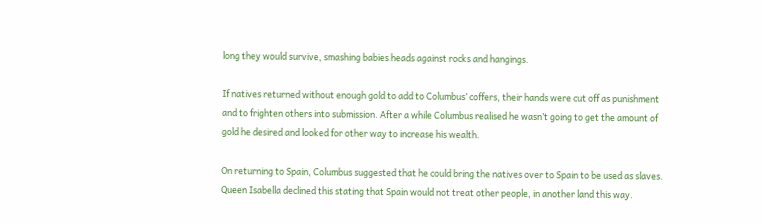long they would survive, smashing babies heads against rocks and hangings.

If natives returned without enough gold to add to Columbus’ coffers, their hands were cut off as punishment and to frighten others into submission. After a while Columbus realised he wasn’t going to get the amount of gold he desired and looked for other way to increase his wealth.

On returning to Spain, Columbus suggested that he could bring the natives over to Spain to be used as slaves. Queen Isabella declined this stating that Spain would not treat other people, in another land this way.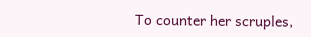To counter her scruples,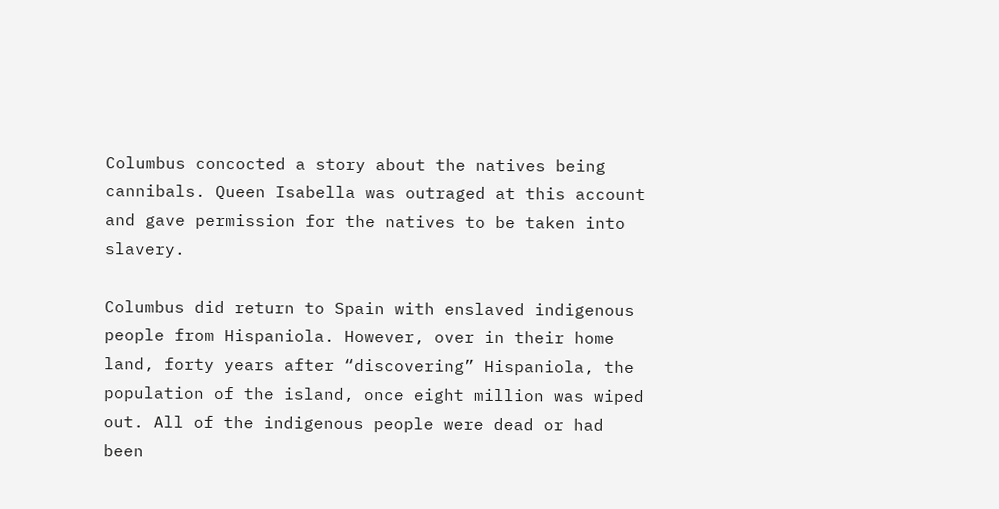Columbus concocted a story about the natives being cannibals. Queen Isabella was outraged at this account and gave permission for the natives to be taken into slavery.

Columbus did return to Spain with enslaved indigenous people from Hispaniola. However, over in their home land, forty years after “discovering” Hispaniola, the population of the island, once eight million was wiped out. All of the indigenous people were dead or had been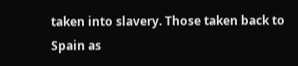taken into slavery. Those taken back to Spain as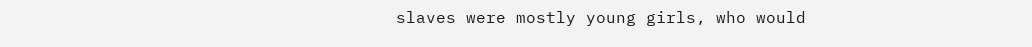slaves were mostly young girls, who would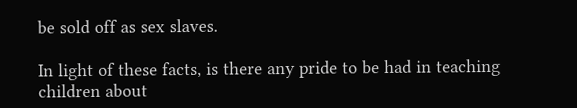be sold off as sex slaves.

In light of these facts, is there any pride to be had in teaching children about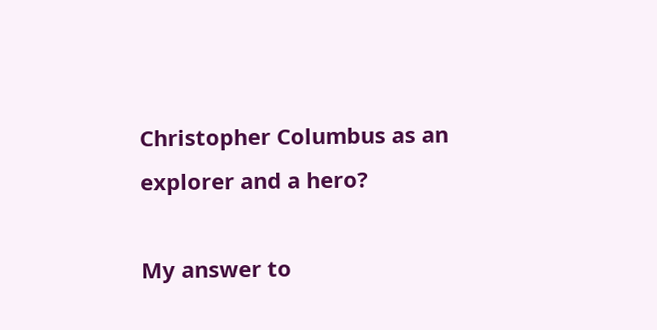Christopher Columbus as an explorer and a hero?

My answer to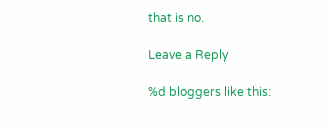that is no.

Leave a Reply

%d bloggers like this: